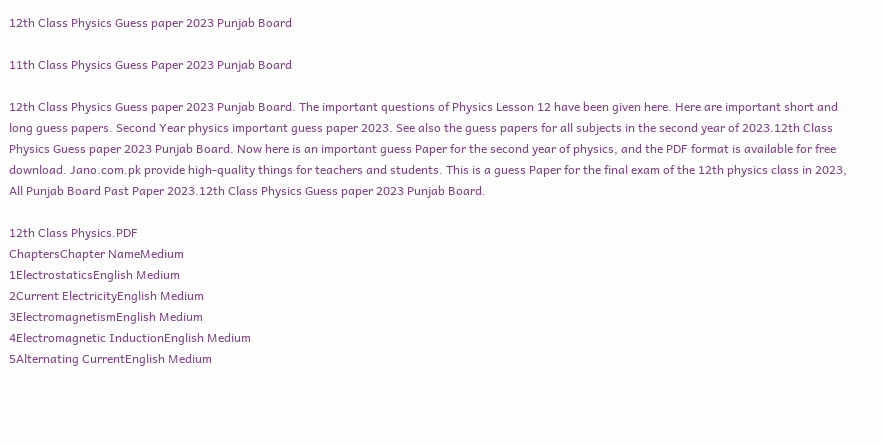12th Class Physics Guess paper 2023 Punjab Board

11th Class Physics Guess Paper 2023 Punjab Board

12th Class Physics Guess paper 2023 Punjab Board. The important questions of Physics Lesson 12 have been given here. Here are important short and long guess papers. Second Year physics important guess paper 2023. See also the guess papers for all subjects in the second year of 2023.12th Class Physics Guess paper 2023 Punjab Board. Now here is an important guess Paper for the second year of physics, and the PDF format is available for free download. Jano.com.pk provide high-quality things for teachers and students. This is a guess Paper for the final exam of the 12th physics class in 2023, All Punjab Board Past Paper 2023.12th Class Physics Guess paper 2023 Punjab Board.

12th Class Physics.PDF
ChaptersChapter NameMedium
1ElectrostaticsEnglish Medium
2Current ElectricityEnglish Medium
3ElectromagnetismEnglish Medium
4Electromagnetic InductionEnglish Medium
5Alternating CurrentEnglish Medium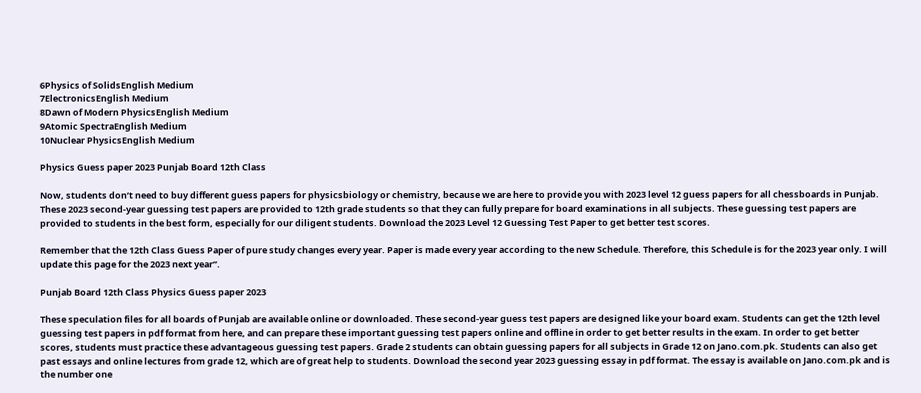6Physics of SolidsEnglish Medium
7ElectronicsEnglish Medium
8Dawn of Modern PhysicsEnglish Medium
9Atomic SpectraEnglish Medium
10Nuclear PhysicsEnglish Medium

Physics Guess paper 2023 Punjab Board 12th Class

Now, students don’t need to buy different guess papers for physicsbiology or chemistry, because we are here to provide you with 2023 level 12 guess papers for all chessboards in Punjab. These 2023 second-year guessing test papers are provided to 12th grade students so that they can fully prepare for board examinations in all subjects. These guessing test papers are provided to students in the best form, especially for our diligent students. Download the 2023 Level 12 Guessing Test Paper to get better test scores.

Remember that the 12th Class Guess Paper of pure study changes every year. Paper is made every year according to the new Schedule. Therefore, this Schedule is for the 2023 year only. I will update this page for the 2023 next year”.

Punjab Board 12th Class Physics Guess paper 2023

These speculation files for all boards of Punjab are available online or downloaded. These second-year guess test papers are designed like your board exam. Students can get the 12th level guessing test papers in pdf format from here, and can prepare these important guessing test papers online and offline in order to get better results in the exam. In order to get better scores, students must practice these advantageous guessing test papers. Grade 2 students can obtain guessing papers for all subjects in Grade 12 on Jano.com.pk. Students can also get past essays and online lectures from grade 12, which are of great help to students. Download the second year 2023 guessing essay in pdf format. The essay is available on Jano.com.pk and is the number one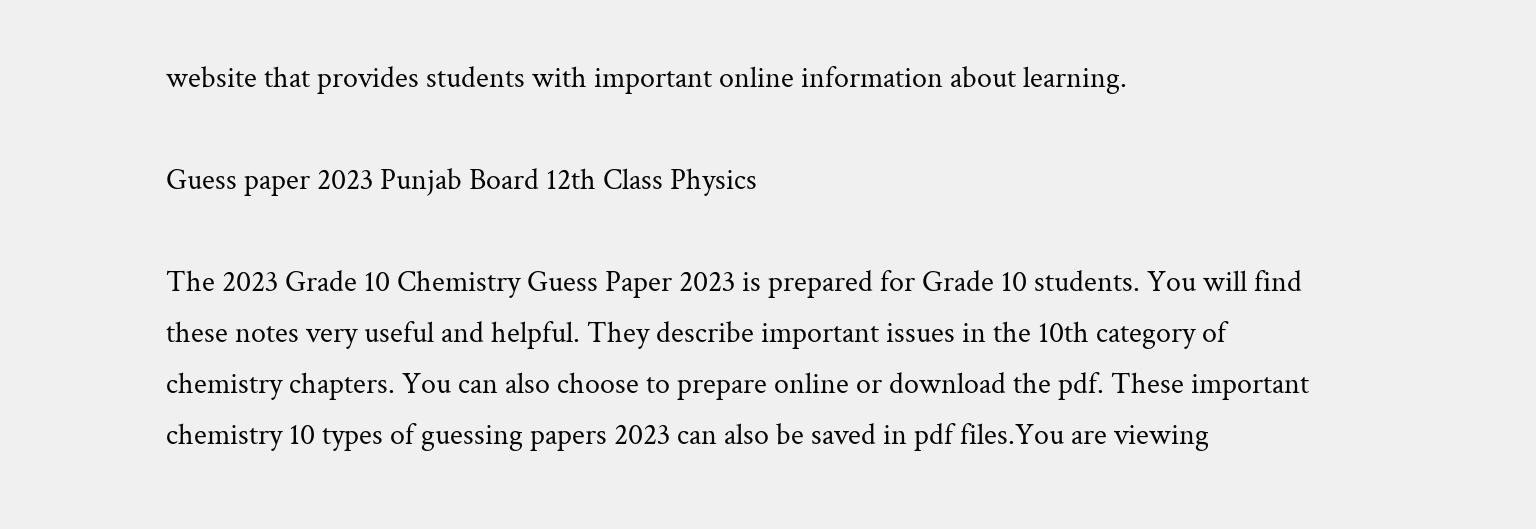website that provides students with important online information about learning.

Guess paper 2023 Punjab Board 12th Class Physics

The 2023 Grade 10 Chemistry Guess Paper 2023 is prepared for Grade 10 students. You will find these notes very useful and helpful. They describe important issues in the 10th category of chemistry chapters. You can also choose to prepare online or download the pdf. These important chemistry 10 types of guessing papers 2023 can also be saved in pdf files.You are viewing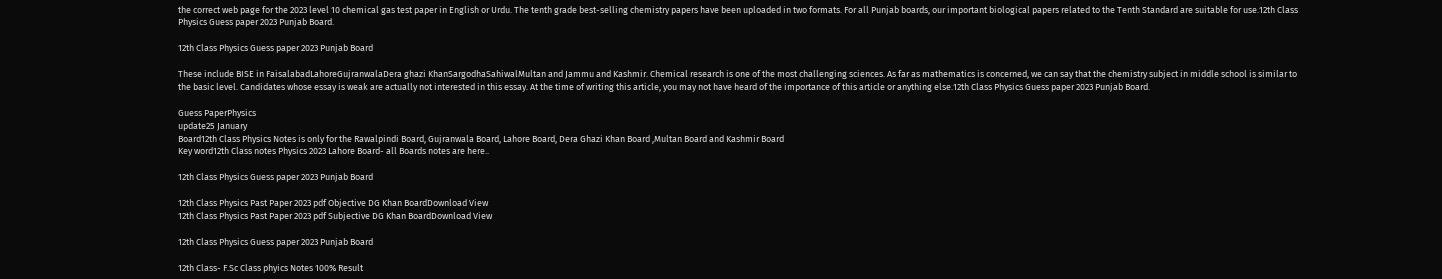the correct web page for the 2023 level 10 chemical gas test paper in English or Urdu. The tenth grade best-selling chemistry papers have been uploaded in two formats. For all Punjab boards, our important biological papers related to the Tenth Standard are suitable for use.12th Class Physics Guess paper 2023 Punjab Board.

12th Class Physics Guess paper 2023 Punjab Board

These include BISE in FaisalabadLahoreGujranwalaDera ghazi KhanSargodhaSahiwalMultan and Jammu and Kashmir. Chemical research is one of the most challenging sciences. As far as mathematics is concerned, we can say that the chemistry subject in middle school is similar to the basic level. Candidates whose essay is weak are actually not interested in this essay. At the time of writing this article, you may not have heard of the importance of this article or anything else.12th Class Physics Guess paper 2023 Punjab Board.

Guess PaperPhysics
update25 January
Board12th Class Physics Notes is only for the Rawalpindi Board, Gujranwala Board, Lahore Board, Dera Ghazi Khan Board ,Multan Board and Kashmir Board
Key word12th Class notes Physics 2023 Lahore Board- all Boards notes are here..

12th Class Physics Guess paper 2023 Punjab Board

12th Class Physics Past Paper 2023 pdf Objective DG Khan BoardDownload View
12th Class Physics Past Paper 2023 pdf Subjective DG Khan BoardDownload View

12th Class Physics Guess paper 2023 Punjab Board

12th Class- F.Sc Class phyics Notes 100% Result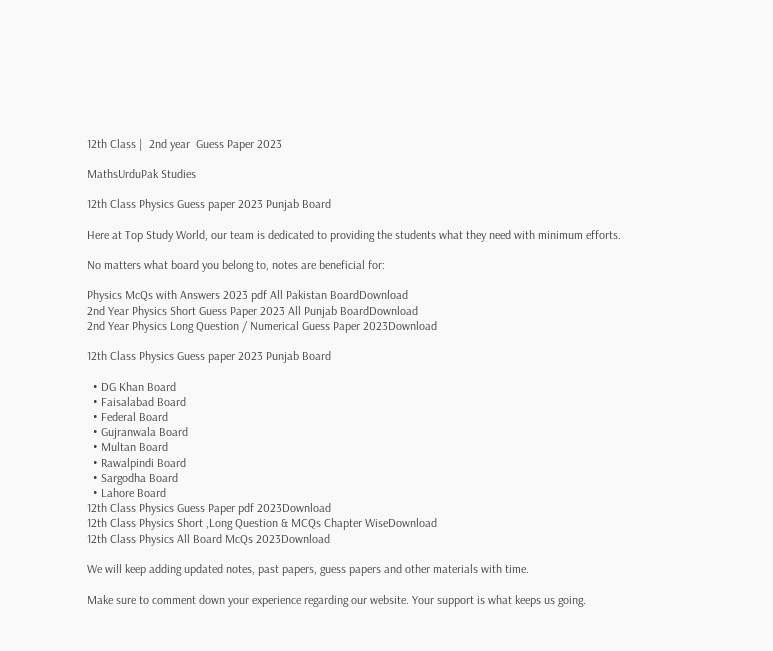12th Class |  2nd year  Guess Paper 2023

MathsUrduPak Studies

12th Class Physics Guess paper 2023 Punjab Board

Here at Top Study World, our team is dedicated to providing the students what they need with minimum efforts.

No matters what board you belong to, notes are beneficial for:

Physics McQs with Answers 2023 pdf All Pakistan BoardDownload
2nd Year Physics Short Guess Paper 2023 All Punjab BoardDownload
2nd Year Physics Long Question / Numerical Guess Paper 2023Download

12th Class Physics Guess paper 2023 Punjab Board

  • DG Khan Board
  • Faisalabad Board
  • Federal Board
  • Gujranwala Board
  • Multan Board
  • Rawalpindi Board
  • Sargodha Board
  • Lahore Board
12th Class Physics Guess Paper pdf 2023Download
12th Class Physics Short ,Long Question & MCQs Chapter WiseDownload
12th Class Physics All Board McQs 2023Download

We will keep adding updated notes, past papers, guess papers and other materials with time.

Make sure to comment down your experience regarding our website. Your support is what keeps us going.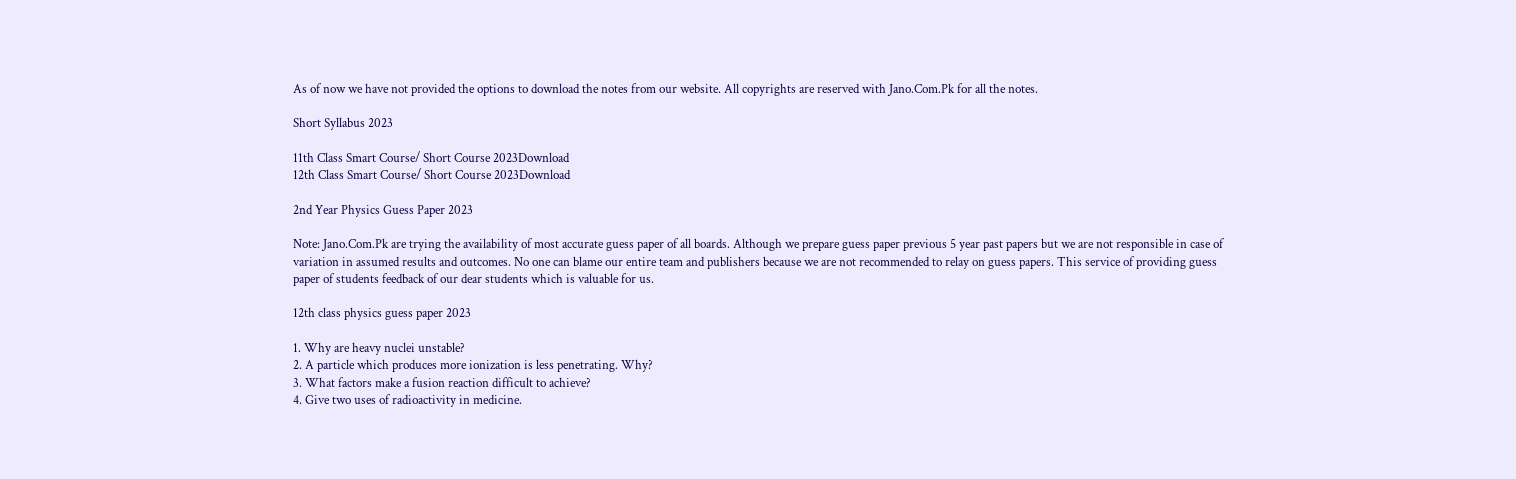As of now we have not provided the options to download the notes from our website. All copyrights are reserved with Jano.Com.Pk for all the notes.

Short Syllabus 2023

11th Class Smart Course/ Short Course 2023Download
12th Class Smart Course/ Short Course 2023Download

2nd Year Physics Guess Paper 2023

Note: Jano.Com.Pk are trying the availability of most accurate guess paper of all boards. Although we prepare guess paper previous 5 year past papers but we are not responsible in case of variation in assumed results and outcomes. No one can blame our entire team and publishers because we are not recommended to relay on guess papers. This service of providing guess paper of students feedback of our dear students which is valuable for us.

12th class physics guess paper 2023

1. Why are heavy nuclei unstable?
2. A particle which produces more ionization is less penetrating. Why?
3. What factors make a fusion reaction difficult to achieve?
4. Give two uses of radioactivity in medicine.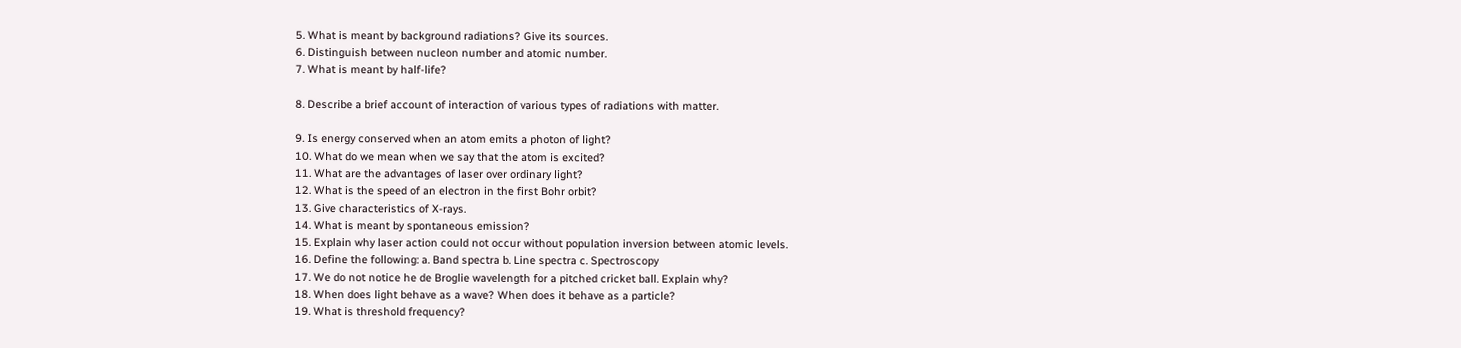5. What is meant by background radiations? Give its sources.
6. Distinguish between nucleon number and atomic number.
7. What is meant by half-life?

8. Describe a brief account of interaction of various types of radiations with matter.

9. Is energy conserved when an atom emits a photon of light?
10. What do we mean when we say that the atom is excited?
11. What are the advantages of laser over ordinary light?
12. What is the speed of an electron in the first Bohr orbit?
13. Give characteristics of X-rays.
14. What is meant by spontaneous emission?
15. Explain why laser action could not occur without population inversion between atomic levels.
16. Define the following: a. Band spectra b. Line spectra c. Spectroscopy
17. We do not notice he de Broglie wavelength for a pitched cricket ball. Explain why?
18. When does light behave as a wave? When does it behave as a particle?
19. What is threshold frequency?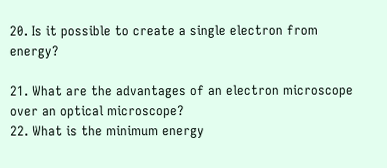20. Is it possible to create a single electron from energy?

21. What are the advantages of an electron microscope over an optical microscope?
22. What is the minimum energy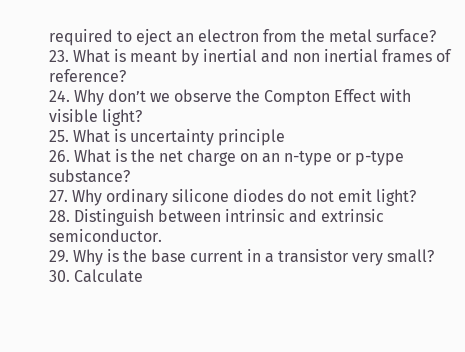required to eject an electron from the metal surface?
23. What is meant by inertial and non inertial frames of reference?
24. Why don’t we observe the Compton Effect with visible light?
25. What is uncertainty principle
26. What is the net charge on an n-type or p-type substance?
27. Why ordinary silicone diodes do not emit light?
28. Distinguish between intrinsic and extrinsic semiconductor.
29. Why is the base current in a transistor very small?
30. Calculate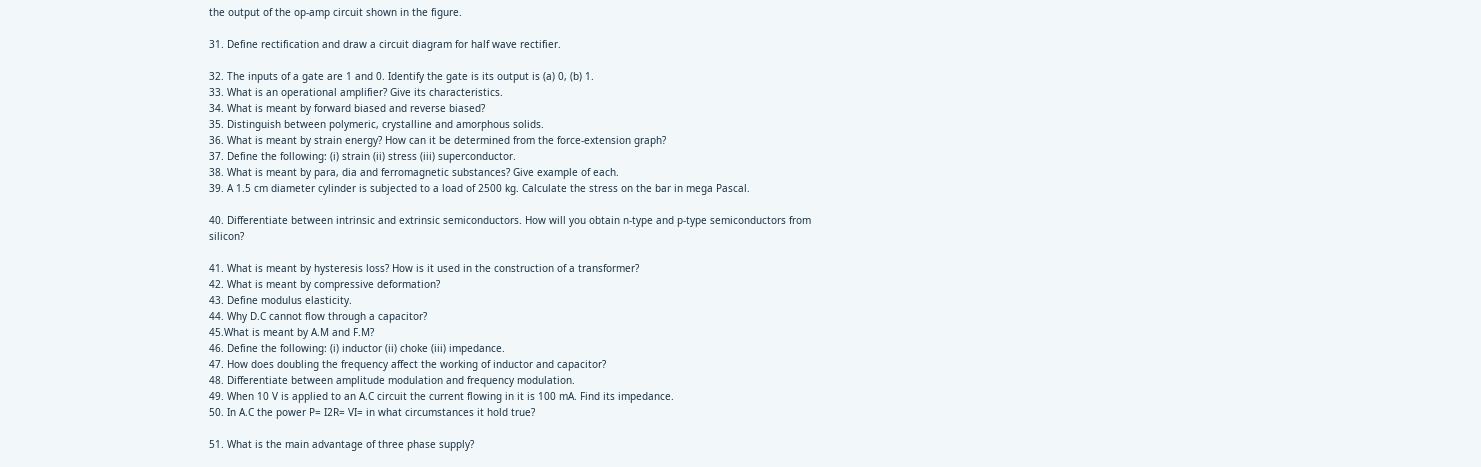the output of the op-amp circuit shown in the figure.

31. Define rectification and draw a circuit diagram for half wave rectifier.

32. The inputs of a gate are 1 and 0. Identify the gate is its output is (a) 0, (b) 1.
33. What is an operational amplifier? Give its characteristics.
34. What is meant by forward biased and reverse biased?
35. Distinguish between polymeric, crystalline and amorphous solids.
36. What is meant by strain energy? How can it be determined from the force-extension graph?
37. Define the following: (i) strain (ii) stress (iii) superconductor.
38. What is meant by para, dia and ferromagnetic substances? Give example of each.
39. A 1.5 cm diameter cylinder is subjected to a load of 2500 kg. Calculate the stress on the bar in mega Pascal.

40. Differentiate between intrinsic and extrinsic semiconductors. How will you obtain n-type and p-type semiconductors from silicon?

41. What is meant by hysteresis loss? How is it used in the construction of a transformer?
42. What is meant by compressive deformation?
43. Define modulus elasticity.
44. Why D.C cannot flow through a capacitor?
45.What is meant by A.M and F.M?
46. Define the following: (i) inductor (ii) choke (iii) impedance.
47. How does doubling the frequency affect the working of inductor and capacitor?
48. Differentiate between amplitude modulation and frequency modulation.
49. When 10 V is applied to an A.C circuit the current flowing in it is 100 mA. Find its impedance.
50. In A.C the power P= I2R= VI= in what circumstances it hold true?

51. What is the main advantage of three phase supply?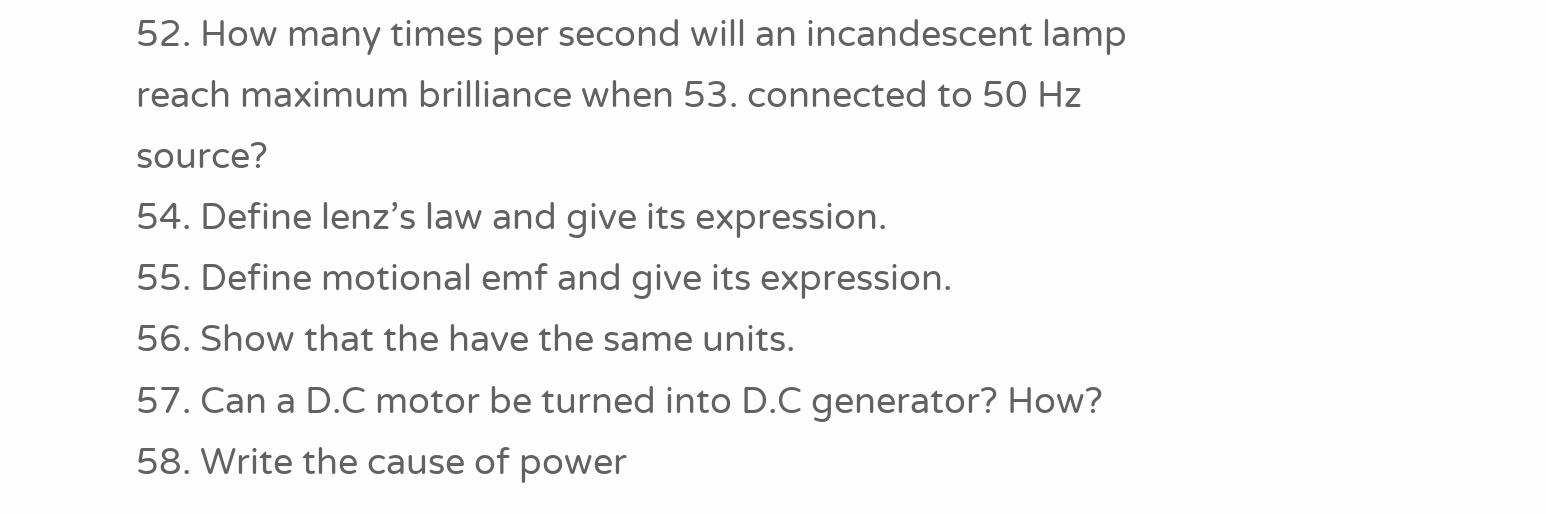52. How many times per second will an incandescent lamp reach maximum brilliance when 53. connected to 50 Hz source?
54. Define lenz’s law and give its expression.
55. Define motional emf and give its expression.
56. Show that the have the same units.
57. Can a D.C motor be turned into D.C generator? How?
58. Write the cause of power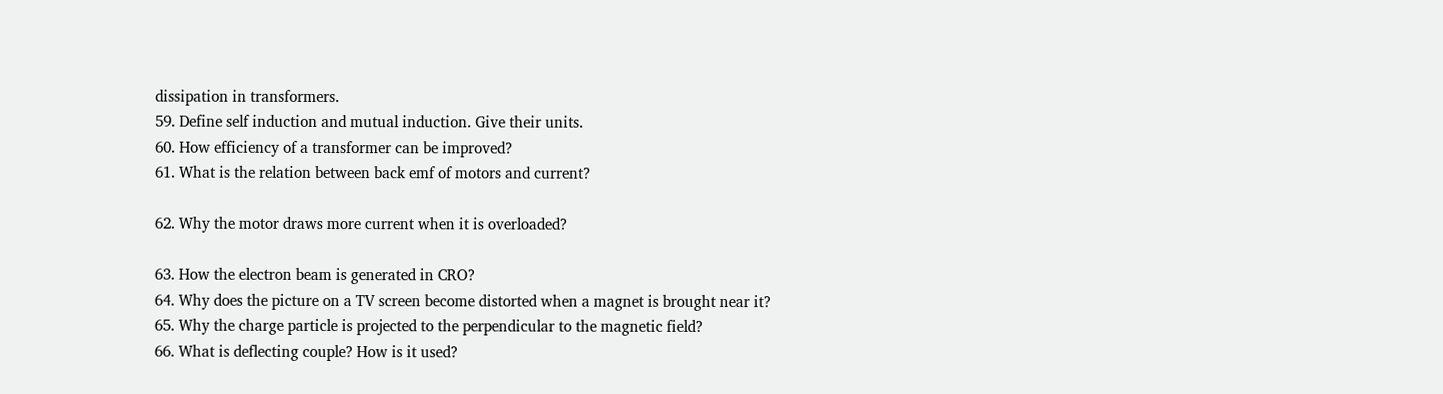dissipation in transformers.
59. Define self induction and mutual induction. Give their units.
60. How efficiency of a transformer can be improved?
61. What is the relation between back emf of motors and current?

62. Why the motor draws more current when it is overloaded?

63. How the electron beam is generated in CRO?
64. Why does the picture on a TV screen become distorted when a magnet is brought near it?
65. Why the charge particle is projected to the perpendicular to the magnetic field?
66. What is deflecting couple? How is it used?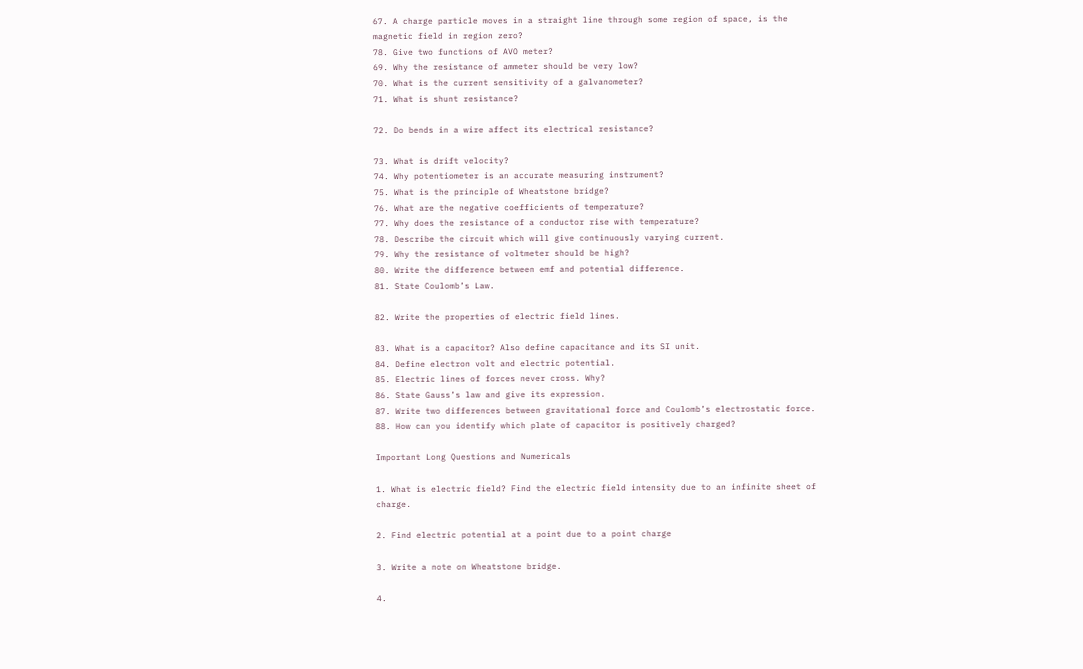67. A charge particle moves in a straight line through some region of space, is the magnetic field in region zero?
78. Give two functions of AVO meter?
69. Why the resistance of ammeter should be very low?
70. What is the current sensitivity of a galvanometer?
71. What is shunt resistance?

72. Do bends in a wire affect its electrical resistance?

73. What is drift velocity?
74. Why potentiometer is an accurate measuring instrument?
75. What is the principle of Wheatstone bridge?
76. What are the negative coefficients of temperature?
77. Why does the resistance of a conductor rise with temperature?
78. Describe the circuit which will give continuously varying current.
79. Why the resistance of voltmeter should be high?
80. Write the difference between emf and potential difference.
81. State Coulomb’s Law.

82. Write the properties of electric field lines.

83. What is a capacitor? Also define capacitance and its SI unit.
84. Define electron volt and electric potential.
85. Electric lines of forces never cross. Why?
86. State Gauss’s law and give its expression.
87. Write two differences between gravitational force and Coulomb’s electrostatic force.
88. How can you identify which plate of capacitor is positively charged?

Important Long Questions and Numericals

1. What is electric field? Find the electric field intensity due to an infinite sheet of charge.

2. Find electric potential at a point due to a point charge

3. Write a note on Wheatstone bridge.

4.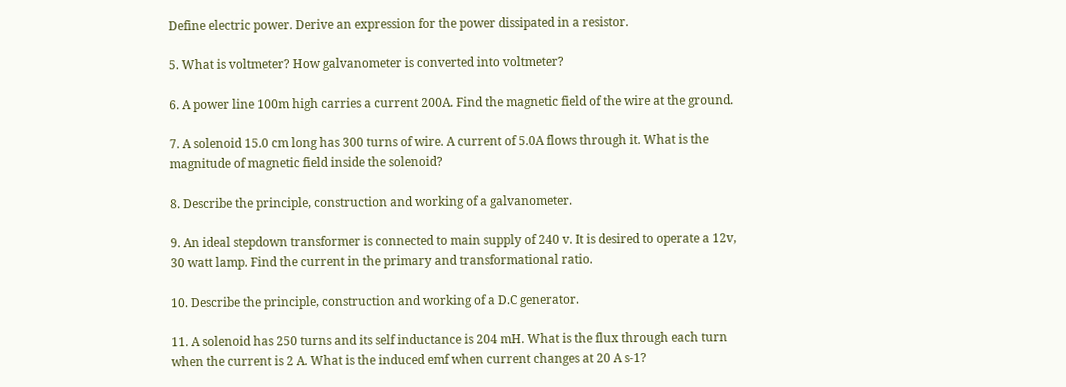Define electric power. Derive an expression for the power dissipated in a resistor.

5. What is voltmeter? How galvanometer is converted into voltmeter?

6. A power line 100m high carries a current 200A. Find the magnetic field of the wire at the ground.

7. A solenoid 15.0 cm long has 300 turns of wire. A current of 5.0A flows through it. What is the magnitude of magnetic field inside the solenoid?

8. Describe the principle, construction and working of a galvanometer.

9. An ideal stepdown transformer is connected to main supply of 240 v. It is desired to operate a 12v, 30 watt lamp. Find the current in the primary and transformational ratio.

10. Describe the principle, construction and working of a D.C generator.

11. A solenoid has 250 turns and its self inductance is 204 mH. What is the flux through each turn when the current is 2 A. What is the induced emf when current changes at 20 A s-1?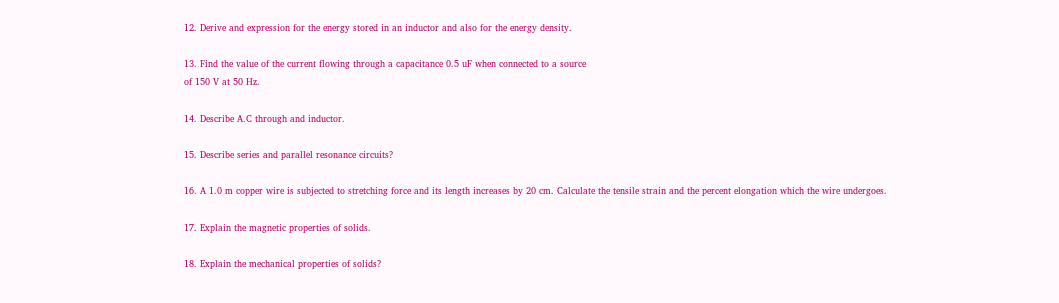12. Derive and expression for the energy stored in an inductor and also for the energy density.

13. Find the value of the current flowing through a capacitance 0.5 uF when connected to a source
of 150 V at 50 Hz.

14. Describe A.C through and inductor.

15. Describe series and parallel resonance circuits?

16. A 1.0 m copper wire is subjected to stretching force and its length increases by 20 cm. Calculate the tensile strain and the percent elongation which the wire undergoes.

17. Explain the magnetic properties of solids.

18. Explain the mechanical properties of solids?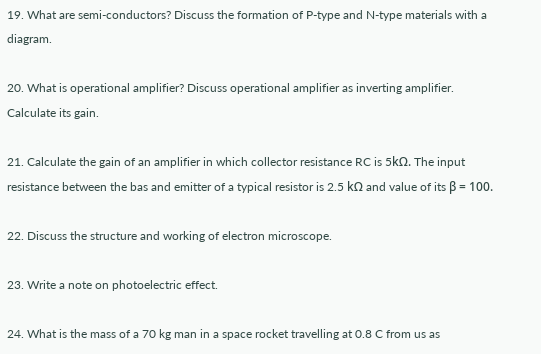19. What are semi-conductors? Discuss the formation of P-type and N-type materials with a diagram.

20. What is operational amplifier? Discuss operational amplifier as inverting amplifier. Calculate its gain.

21. Calculate the gain of an amplifier in which collector resistance RC is 5kΩ. The input resistance between the bas and emitter of a typical resistor is 2.5 kΩ and value of its β = 100.

22. Discuss the structure and working of electron microscope.

23. Write a note on photoelectric effect.

24. What is the mass of a 70 kg man in a space rocket travelling at 0.8 C from us as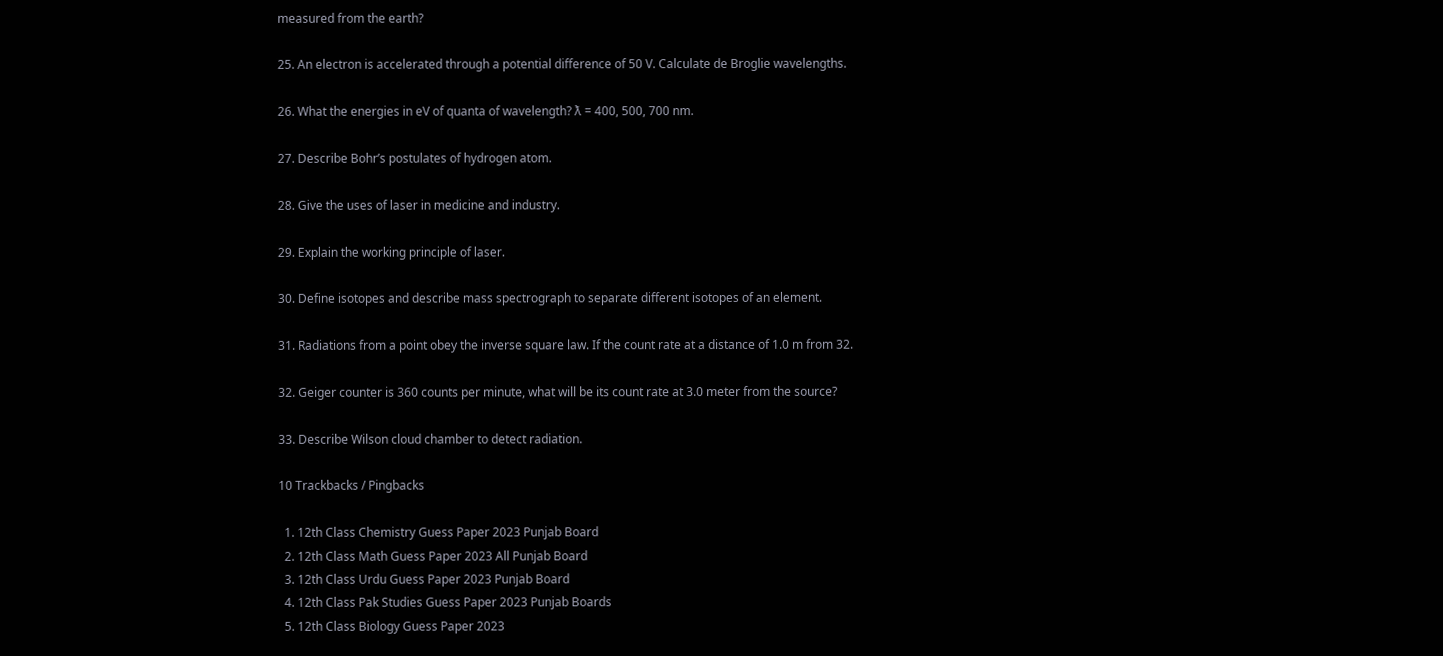measured from the earth?

25. An electron is accelerated through a potential difference of 50 V. Calculate de Broglie wavelengths.

26. What the energies in eV of quanta of wavelength? ƛ = 400, 500, 700 nm.

27. Describe Bohr’s postulates of hydrogen atom.

28. Give the uses of laser in medicine and industry.

29. Explain the working principle of laser.

30. Define isotopes and describe mass spectrograph to separate different isotopes of an element.

31. Radiations from a point obey the inverse square law. If the count rate at a distance of 1.0 m from 32.

32. Geiger counter is 360 counts per minute, what will be its count rate at 3.0 meter from the source?

33. Describe Wilson cloud chamber to detect radiation.

10 Trackbacks / Pingbacks

  1. 12th Class Chemistry Guess Paper 2023 Punjab Board
  2. 12th Class Math Guess Paper 2023 All Punjab Board
  3. 12th Class Urdu Guess Paper 2023 Punjab Board
  4. 12th Class Pak Studies Guess Paper 2023 Punjab Boards
  5. 12th Class Biology Guess Paper 2023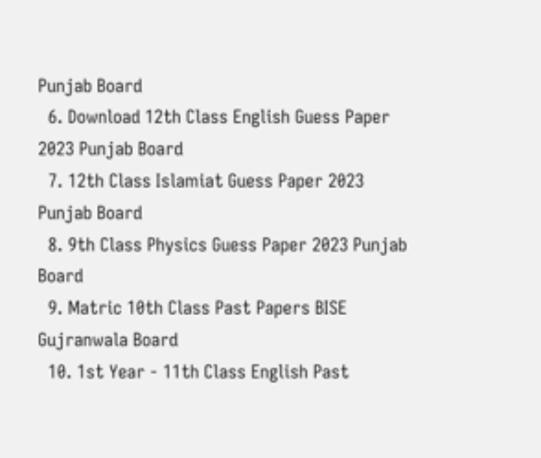Punjab Board
  6. Download 12th Class English Guess Paper 2023 Punjab Board
  7. 12th Class Islamiat Guess Paper 2023 Punjab Board
  8. 9th Class Physics Guess Paper 2023 Punjab Board
  9. Matric 10th Class Past Papers BISE Gujranwala Board
  10. 1st Year - 11th Class English Past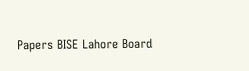Papers BISE Lahore Board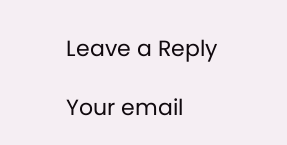Leave a Reply

Your email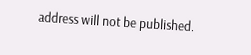address will not be published.